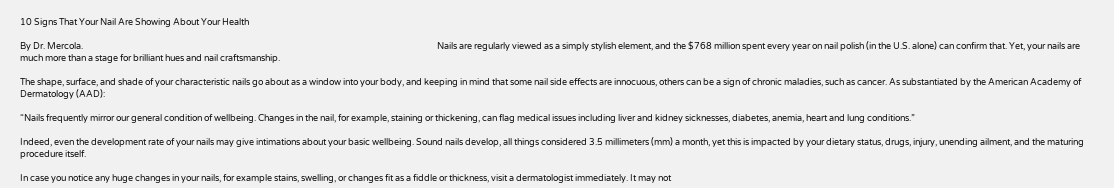10 Signs That Your Nail Are Showing About Your Health

By Dr. Mercola.                                                                                                                                                                                 Nails are regularly viewed as a simply stylish element, and the $768 million spent every year on nail polish (in the U.S. alone) can confirm that. Yet, your nails are much more than a stage for brilliant hues and nail craftsmanship.

The shape, surface, and shade of your characteristic nails go about as a window into your body, and keeping in mind that some nail side effects are innocuous, others can be a sign of chronic maladies, such as cancer. As substantiated by the American Academy of Dermatology (AAD):

“Nails frequently mirror our general condition of wellbeing. Changes in the nail, for example, staining or thickening, can flag medical issues including liver and kidney sicknesses, diabetes, anemia, heart and lung conditions.”

Indeed, even the development rate of your nails may give intimations about your basic wellbeing. Sound nails develop, all things considered 3.5 millimeters (mm) a month, yet this is impacted by your dietary status, drugs, injury, unending ailment, and the maturing procedure itself.

In case you notice any huge changes in your nails, for example stains, swelling, or changes fit as a fiddle or thickness, visit a dermatologist immediately. It may not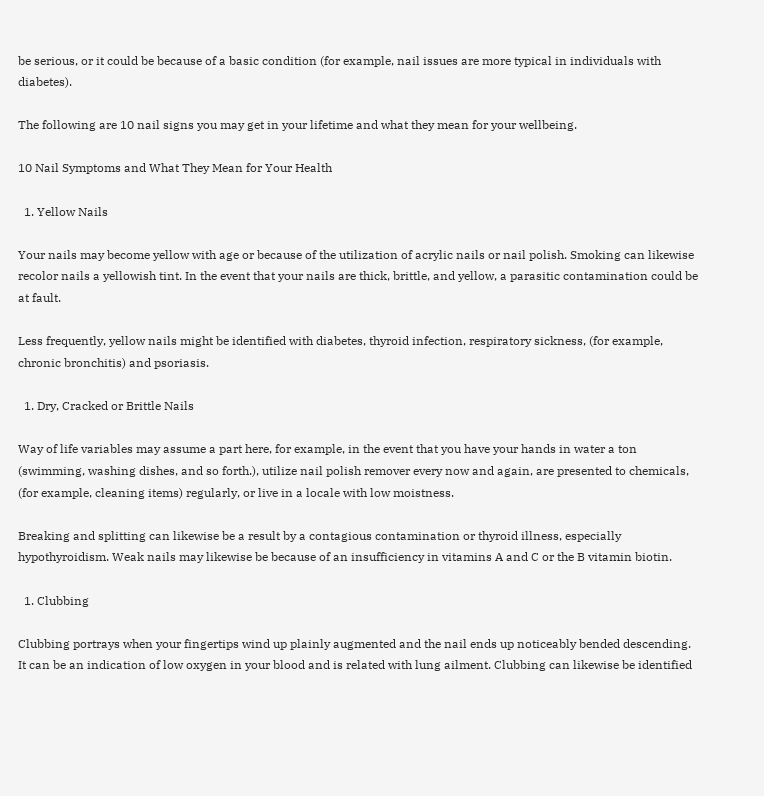be serious, or it could be because of a basic condition (for example, nail issues are more typical in individuals with diabetes).

The following are 10 nail signs you may get in your lifetime and what they mean for your wellbeing.

10 Nail Symptoms and What They Mean for Your Health

  1. Yellow Nails

Your nails may become yellow with age or because of the utilization of acrylic nails or nail polish. Smoking can likewise recolor nails a yellowish tint. In the event that your nails are thick, brittle, and yellow, a parasitic contamination could be at fault.

Less frequently, yellow nails might be identified with diabetes, thyroid infection, respiratory sickness, (for example, chronic bronchitis) and psoriasis.

  1. Dry, Cracked or Brittle Nails

Way of life variables may assume a part here, for example, in the event that you have your hands in water a ton (swimming, washing dishes, and so forth.), utilize nail polish remover every now and again, are presented to chemicals, (for example, cleaning items) regularly, or live in a locale with low moistness.

Breaking and splitting can likewise be a result by a contagious contamination or thyroid illness, especially hypothyroidism. Weak nails may likewise be because of an insufficiency in vitamins A and C or the B vitamin biotin.

  1. Clubbing

Clubbing portrays when your fingertips wind up plainly augmented and the nail ends up noticeably bended descending. It can be an indication of low oxygen in your blood and is related with lung ailment. Clubbing can likewise be identified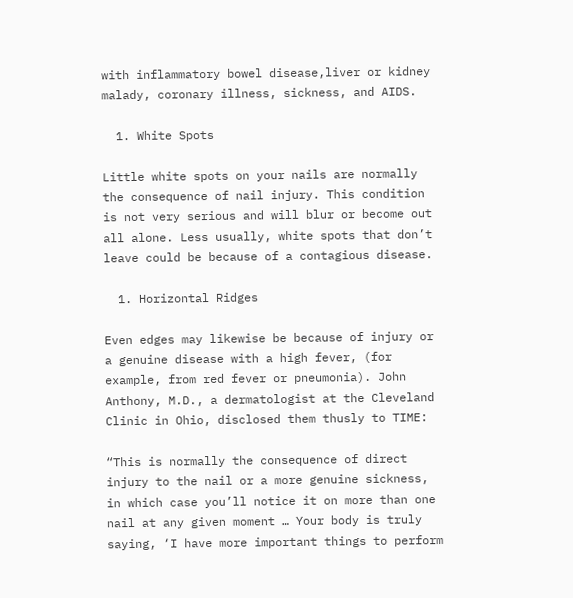with inflammatory bowel disease,liver or kidney malady, coronary illness, sickness, and AIDS.

  1. White Spots

Little white spots on your nails are normally the consequence of nail injury. This condition is not very serious and will blur or become out all alone. Less usually, white spots that don’t leave could be because of a contagious disease.

  1. Horizontal Ridges

Even edges may likewise be because of injury or a genuine disease with a high fever, (for example, from red fever or pneumonia). John Anthony, M.D., a dermatologist at the Cleveland Clinic in Ohio, disclosed them thusly to TIME:

“This is normally the consequence of direct injury to the nail or a more genuine sickness, in which case you’ll notice it on more than one nail at any given moment … Your body is truly saying, ‘I have more important things to perform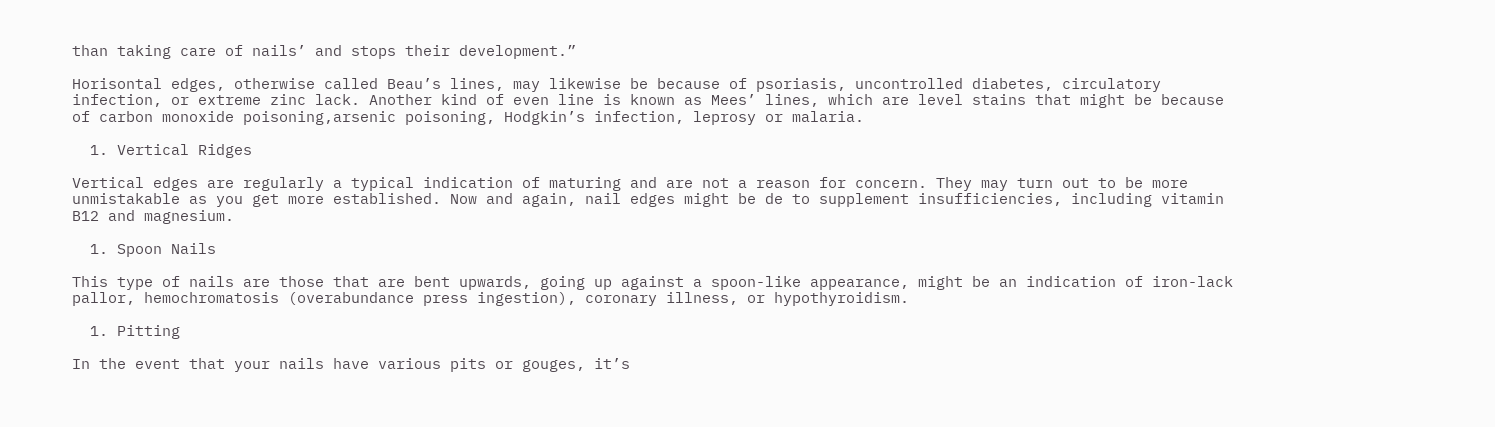than taking care of nails’ and stops their development.”

Horisontal edges, otherwise called Beau’s lines, may likewise be because of psoriasis, uncontrolled diabetes, circulatory infection, or extreme zinc lack. Another kind of even line is known as Mees’ lines, which are level stains that might be because of carbon monoxide poisoning,arsenic poisoning, Hodgkin’s infection, leprosy or malaria.

  1. Vertical Ridges

Vertical edges are regularly a typical indication of maturing and are not a reason for concern. They may turn out to be more unmistakable as you get more established. Now and again, nail edges might be de to supplement insufficiencies, including vitamin B12 and magnesium.

  1. Spoon Nails

This type of nails are those that are bent upwards, going up against a spoon-like appearance, might be an indication of iron-lack pallor, hemochromatosis (overabundance press ingestion), coronary illness, or hypothyroidism.

  1. Pitting

In the event that your nails have various pits or gouges, it’s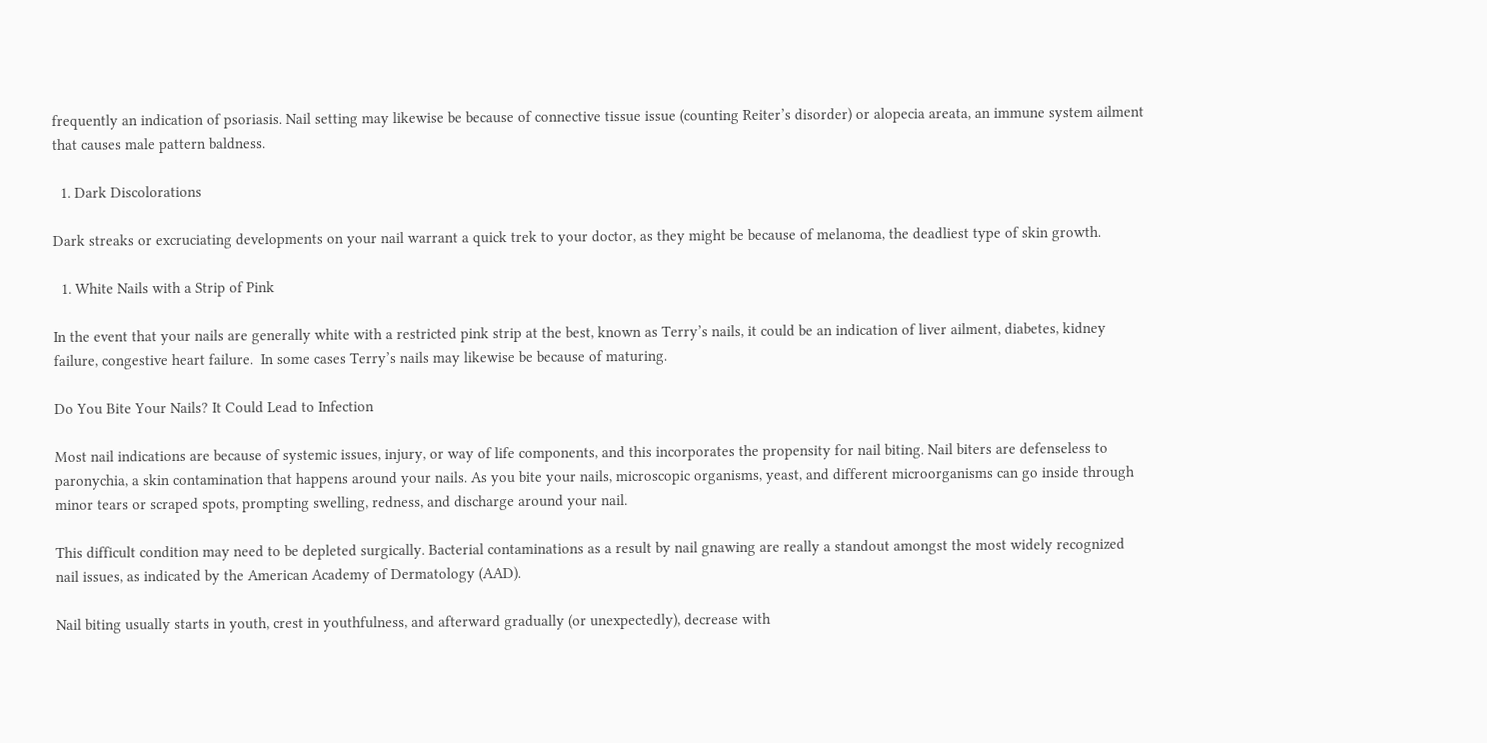frequently an indication of psoriasis. Nail setting may likewise be because of connective tissue issue (counting Reiter’s disorder) or alopecia areata, an immune system ailment that causes male pattern baldness.

  1. Dark Discolorations

Dark streaks or excruciating developments on your nail warrant a quick trek to your doctor, as they might be because of melanoma, the deadliest type of skin growth.

  1. White Nails with a Strip of Pink

In the event that your nails are generally white with a restricted pink strip at the best, known as Terry’s nails, it could be an indication of liver ailment, diabetes, kidney failure, congestive heart failure.  In some cases Terry’s nails may likewise be because of maturing.

Do You Bite Your Nails? It Could Lead to Infection

Most nail indications are because of systemic issues, injury, or way of life components, and this incorporates the propensity for nail biting. Nail biters are defenseless to paronychia, a skin contamination that happens around your nails. As you bite your nails, microscopic organisms, yeast, and different microorganisms can go inside through minor tears or scraped spots, prompting swelling, redness, and discharge around your nail.

This difficult condition may need to be depleted surgically. Bacterial contaminations as a result by nail gnawing are really a standout amongst the most widely recognized nail issues, as indicated by the American Academy of Dermatology (AAD).

Nail biting usually starts in youth, crest in youthfulness, and afterward gradually (or unexpectedly), decrease with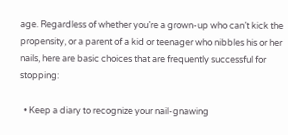age. Regardless of whether you’re a grown-up who can’t kick the propensity, or a parent of a kid or teenager who nibbles his or her nails, here are basic choices that are frequently successful for stopping:

  • Keep a diary to recognize your nail-gnawing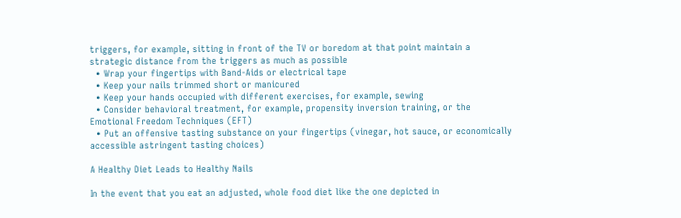triggers, for example, sitting in front of the TV or boredom at that point maintain a strategic distance from the triggers as much as possible
  • Wrap your fingertips with Band-Aids or electrical tape
  • Keep your nails trimmed short or manicured
  • Keep your hands occupied with different exercises, for example, sewing
  • Consider behavioral treatment, for example, propensity inversion training, or the Emotional Freedom Techniques (EFT)
  • Put an offensive tasting substance on your fingertips (vinegar, hot sauce, or economically accessible astringent tasting choices)

A Healthy Diet Leads to Healthy Nails

In the event that you eat an adjusted, whole food diet like the one depicted in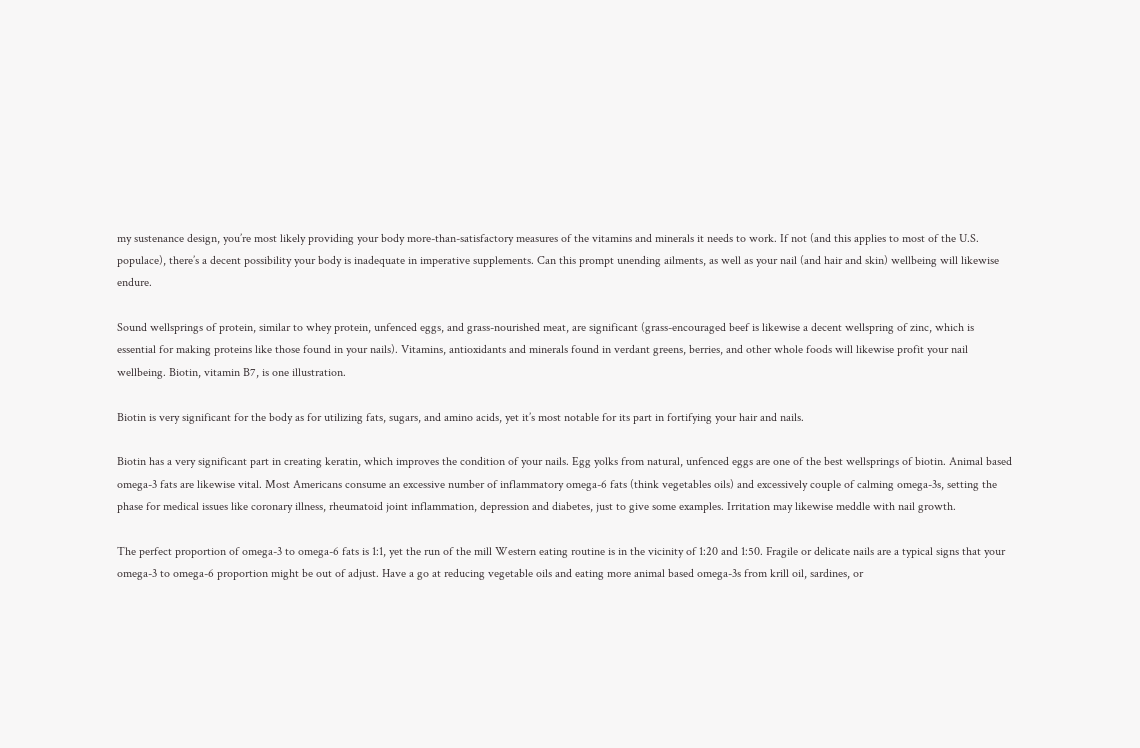my sustenance design, you’re most likely providing your body more-than-satisfactory measures of the vitamins and minerals it needs to work. If not (and this applies to most of the U.S. populace), there’s a decent possibility your body is inadequate in imperative supplements. Can this prompt unending ailments, as well as your nail (and hair and skin) wellbeing will likewise endure.

Sound wellsprings of protein, similar to whey protein, unfenced eggs, and grass-nourished meat, are significant (grass-encouraged beef is likewise a decent wellspring of zinc, which is essential for making proteins like those found in your nails). Vitamins, antioxidants and minerals found in verdant greens, berries, and other whole foods will likewise profit your nail wellbeing. Biotin, vitamin B7, is one illustration.

Biotin is very significant for the body as for utilizing fats, sugars, and amino acids, yet it’s most notable for its part in fortifying your hair and nails.

Biotin has a very significant part in creating keratin, which improves the condition of your nails. Egg yolks from natural, unfenced eggs are one of the best wellsprings of biotin. Animal based omega-3 fats are likewise vital. Most Americans consume an excessive number of inflammatory omega-6 fats (think vegetables oils) and excessively couple of calming omega-3s, setting the phase for medical issues like coronary illness, rheumatoid joint inflammation, depression and diabetes, just to give some examples. Irritation may likewise meddle with nail growth.

The perfect proportion of omega-3 to omega-6 fats is 1:1, yet the run of the mill Western eating routine is in the vicinity of 1:20 and 1:50. Fragile or delicate nails are a typical signs that your omega-3 to omega-6 proportion might be out of adjust. Have a go at reducing vegetable oils and eating more animal based omega-3s from krill oil, sardines, or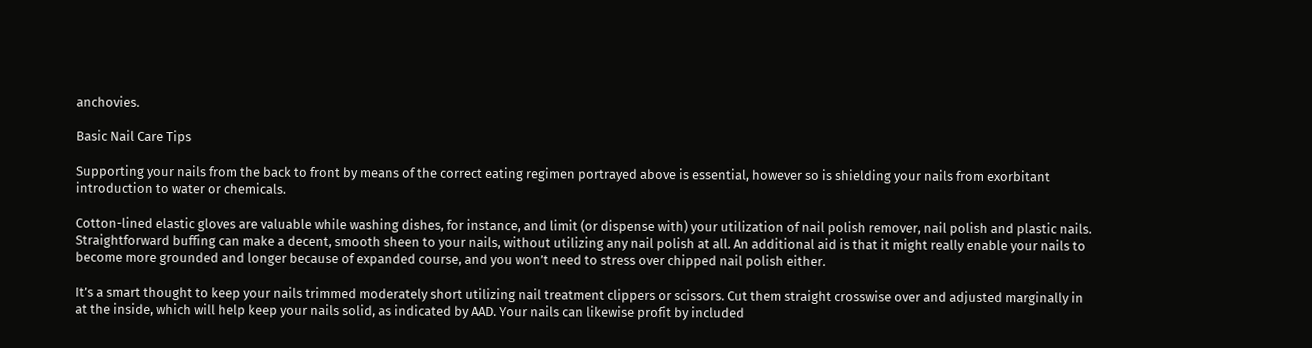anchovies.

Basic Nail Care Tips

Supporting your nails from the back to front by means of the correct eating regimen portrayed above is essential, however so is shielding your nails from exorbitant introduction to water or chemicals.

Cotton-lined elastic gloves are valuable while washing dishes, for instance, and limit (or dispense with) your utilization of nail polish remover, nail polish and plastic nails. Straightforward buffing can make a decent, smooth sheen to your nails, without utilizing any nail polish at all. An additional aid is that it might really enable your nails to become more grounded and longer because of expanded course, and you won’t need to stress over chipped nail polish either.

It’s a smart thought to keep your nails trimmed moderately short utilizing nail treatment clippers or scissors. Cut them straight crosswise over and adjusted marginally in at the inside, which will help keep your nails solid, as indicated by AAD. Your nails can likewise profit by included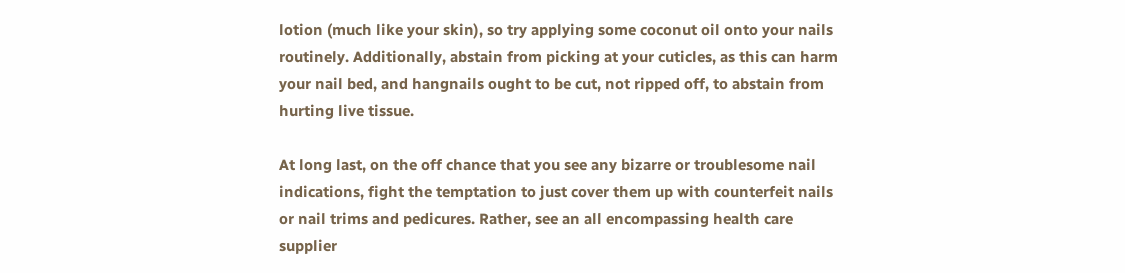lotion (much like your skin), so try applying some coconut oil onto your nails routinely. Additionally, abstain from picking at your cuticles, as this can harm your nail bed, and hangnails ought to be cut, not ripped off, to abstain from hurting live tissue.

At long last, on the off chance that you see any bizarre or troublesome nail indications, fight the temptation to just cover them up with counterfeit nails or nail trims and pedicures. Rather, see an all encompassing health care supplier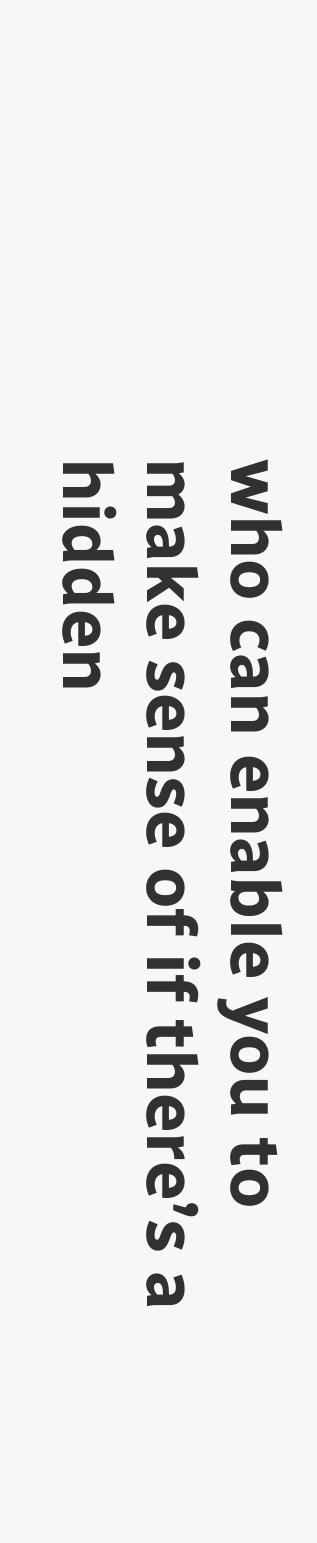who can enable you to make sense of if there’s a hidden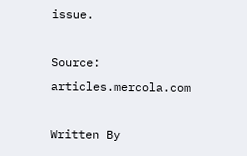issue.

Source: articles.mercola.com

Written By